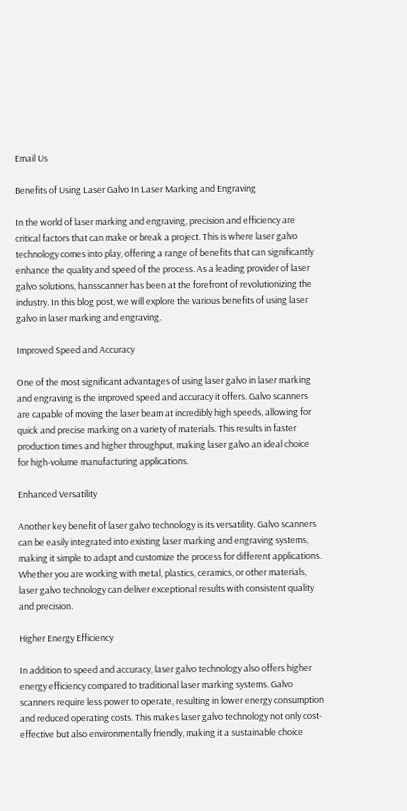Email Us

Benefits of Using Laser Galvo In Laser Marking and Engraving

In the world of laser marking and engraving, precision and efficiency are critical factors that can make or break a project. This is where laser galvo technology comes into play, offering a range of benefits that can significantly enhance the quality and speed of the process. As a leading provider of laser galvo solutions, hansscanner has been at the forefront of revolutionizing the industry. In this blog post, we will explore the various benefits of using laser galvo in laser marking and engraving.

Improved Speed and Accuracy

One of the most significant advantages of using laser galvo in laser marking and engraving is the improved speed and accuracy it offers. Galvo scanners are capable of moving the laser beam at incredibly high speeds, allowing for quick and precise marking on a variety of materials. This results in faster production times and higher throughput, making laser galvo an ideal choice for high-volume manufacturing applications.

Enhanced Versatility

Another key benefit of laser galvo technology is its versatility. Galvo scanners can be easily integrated into existing laser marking and engraving systems, making it simple to adapt and customize the process for different applications. Whether you are working with metal, plastics, ceramics, or other materials, laser galvo technology can deliver exceptional results with consistent quality and precision.

Higher Energy Efficiency

In addition to speed and accuracy, laser galvo technology also offers higher energy efficiency compared to traditional laser marking systems. Galvo scanners require less power to operate, resulting in lower energy consumption and reduced operating costs. This makes laser galvo technology not only cost-effective but also environmentally friendly, making it a sustainable choice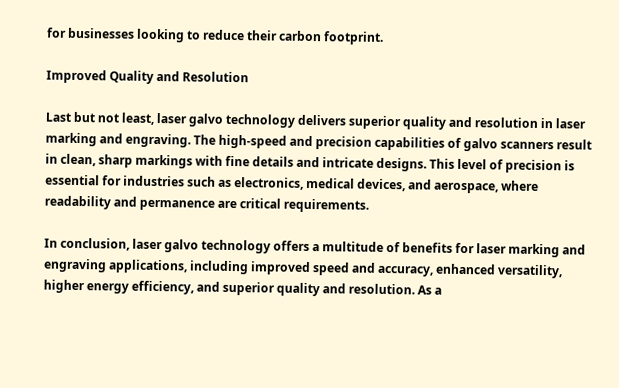for businesses looking to reduce their carbon footprint.

Improved Quality and Resolution

Last but not least, laser galvo technology delivers superior quality and resolution in laser marking and engraving. The high-speed and precision capabilities of galvo scanners result in clean, sharp markings with fine details and intricate designs. This level of precision is essential for industries such as electronics, medical devices, and aerospace, where readability and permanence are critical requirements.

In conclusion, laser galvo technology offers a multitude of benefits for laser marking and engraving applications, including improved speed and accuracy, enhanced versatility, higher energy efficiency, and superior quality and resolution. As a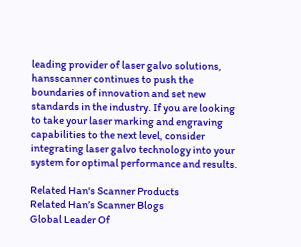leading provider of laser galvo solutions, hansscanner continues to push the boundaries of innovation and set new standards in the industry. If you are looking to take your laser marking and engraving capabilities to the next level, consider integrating laser galvo technology into your system for optimal performance and results.

Related Han's Scanner Products
Related Han’s Scanner Blogs
Global Leader Of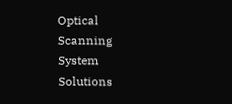Optical Scanning System Solutions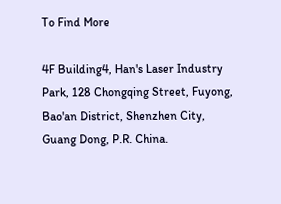To Find More

4F Building4, Han's Laser Industry Park, 128 Chongqing Street, Fuyong, Bao'an District, Shenzhen City, Guang Dong, P.R. China.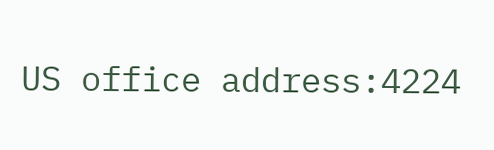US office address:4224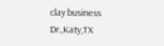clay business Dr.,Katy,TX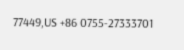77449,US +86 0755-27333701